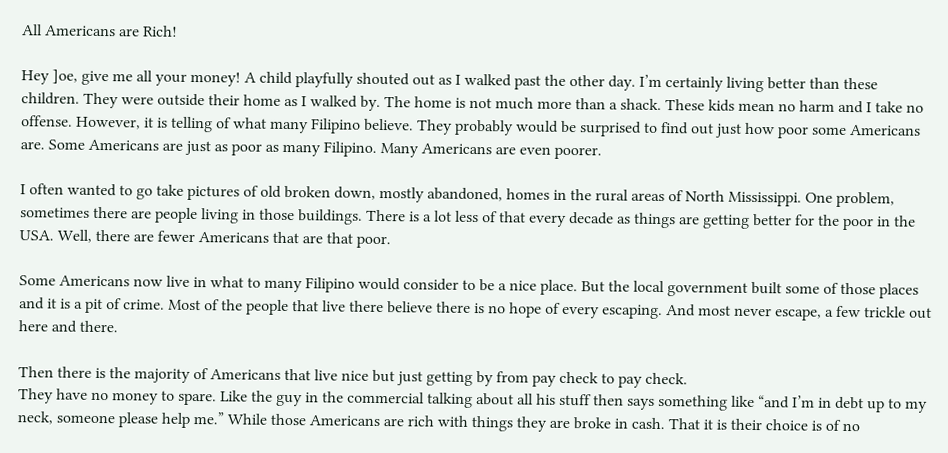All Americans are Rich!

Hey ]oe, give me all your money! A child playfully shouted out as I walked past the other day. I’m certainly living better than these children. They were outside their home as I walked by. The home is not much more than a shack. These kids mean no harm and I take no offense. However, it is telling of what many Filipino believe. They probably would be surprised to find out just how poor some Americans are. Some Americans are just as poor as many Filipino. Many Americans are even poorer.

I often wanted to go take pictures of old broken down, mostly abandoned, homes in the rural areas of North Mississippi. One problem, sometimes there are people living in those buildings. There is a lot less of that every decade as things are getting better for the poor in the USA. Well, there are fewer Americans that are that poor.

Some Americans now live in what to many Filipino would consider to be a nice place. But the local government built some of those places and it is a pit of crime. Most of the people that live there believe there is no hope of every escaping. And most never escape, a few trickle out here and there.

Then there is the majority of Americans that live nice but just getting by from pay check to pay check.
They have no money to spare. Like the guy in the commercial talking about all his stuff then says something like “and I’m in debt up to my neck, someone please help me.” While those Americans are rich with things they are broke in cash. That it is their choice is of no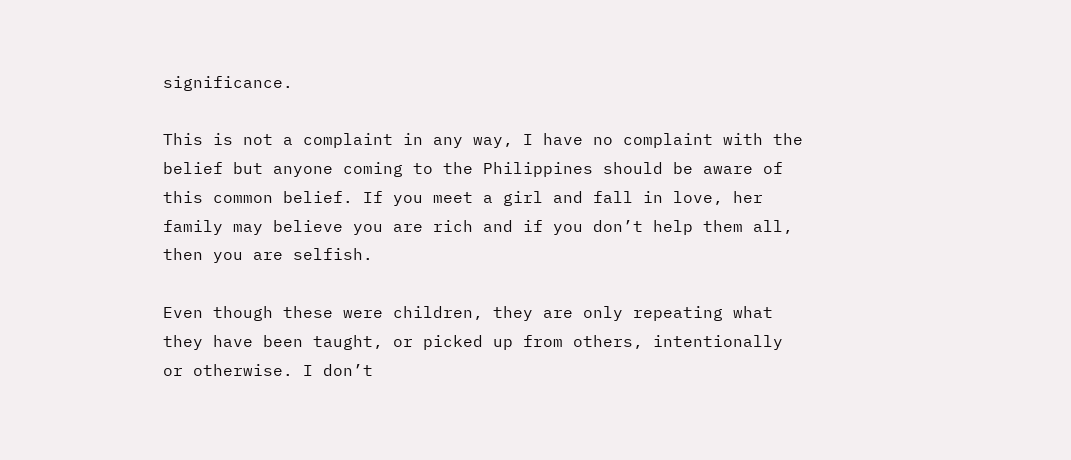significance.

This is not a complaint in any way, I have no complaint with the belief but anyone coming to the Philippines should be aware of this common belief. If you meet a girl and fall in love, her family may believe you are rich and if you don’t help them all, then you are selfish.

Even though these were children, they are only repeating what they have been taught, or picked up from others, intentionally or otherwise. I don’t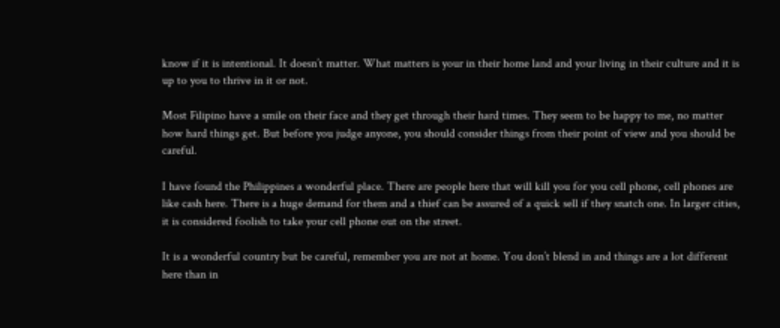know if it is intentional. It doesn’t matter. What matters is your in their home land and your living in their culture and it is up to you to thrive in it or not.

Most Filipino have a smile on their face and they get through their hard times. They seem to be happy to me, no matter how hard things get. But before you judge anyone, you should consider things from their point of view and you should be careful.

I have found the Philippines a wonderful place. There are people here that will kill you for you cell phone, cell phones are like cash here. There is a huge demand for them and a thief can be assured of a quick sell if they snatch one. In larger cities, it is considered foolish to take your cell phone out on the street.

It is a wonderful country but be careful, remember you are not at home. You don’t blend in and things are a lot different here than in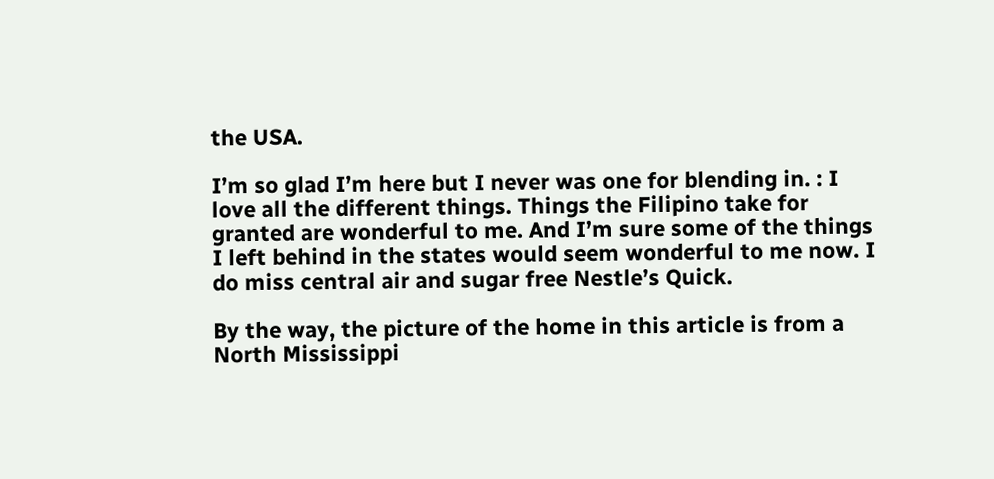the USA.

I’m so glad I’m here but I never was one for blending in. : I love all the different things. Things the Filipino take for granted are wonderful to me. And I’m sure some of the things I left behind in the states would seem wonderful to me now. I do miss central air and sugar free Nestle’s Quick.

By the way, the picture of the home in this article is from a North Mississippi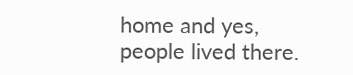home and yes, people lived there.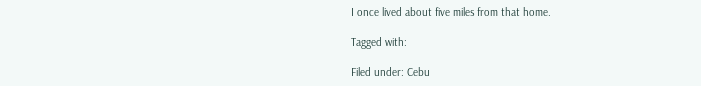I once lived about five miles from that home.

Tagged with:

Filed under: Cebu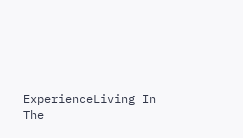ExperienceLiving In The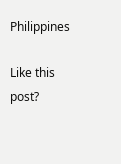Philippines

Like this post?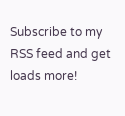Subscribe to my RSS feed and get loads more!